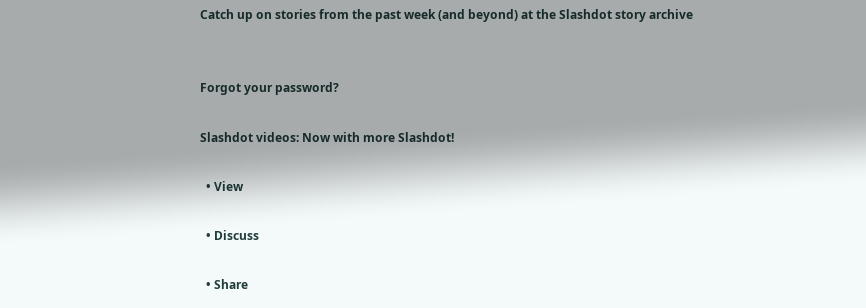Catch up on stories from the past week (and beyond) at the Slashdot story archive


Forgot your password?

Slashdot videos: Now with more Slashdot!

  • View

  • Discuss

  • Share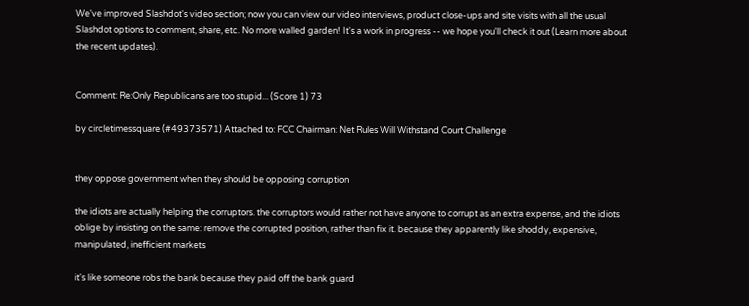We've improved Slashdot's video section; now you can view our video interviews, product close-ups and site visits with all the usual Slashdot options to comment, share, etc. No more walled garden! It's a work in progress -- we hope you'll check it out (Learn more about the recent updates).


Comment: Re:Only Republicans are too stupid... (Score 1) 73

by circletimessquare (#49373571) Attached to: FCC Chairman: Net Rules Will Withstand Court Challenge


they oppose government when they should be opposing corruption

the idiots are actually helping the corruptors. the corruptors would rather not have anyone to corrupt as an extra expense, and the idiots oblige by insisting on the same: remove the corrupted position, rather than fix it. because they apparently like shoddy, expensive, manipulated, inefficient markets

it's like someone robs the bank because they paid off the bank guard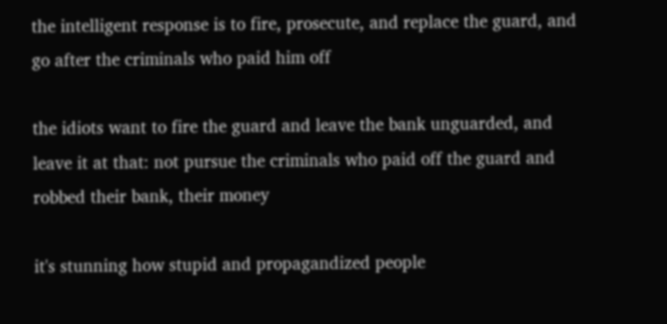the intelligent response is to fire, prosecute, and replace the guard, and go after the criminals who paid him off

the idiots want to fire the guard and leave the bank unguarded, and leave it at that: not pursue the criminals who paid off the guard and robbed their bank, their money

it's stunning how stupid and propagandized people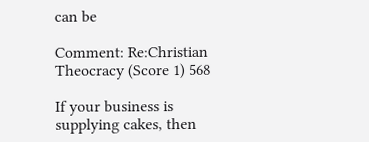can be

Comment: Re:Christian Theocracy (Score 1) 568

If your business is supplying cakes, then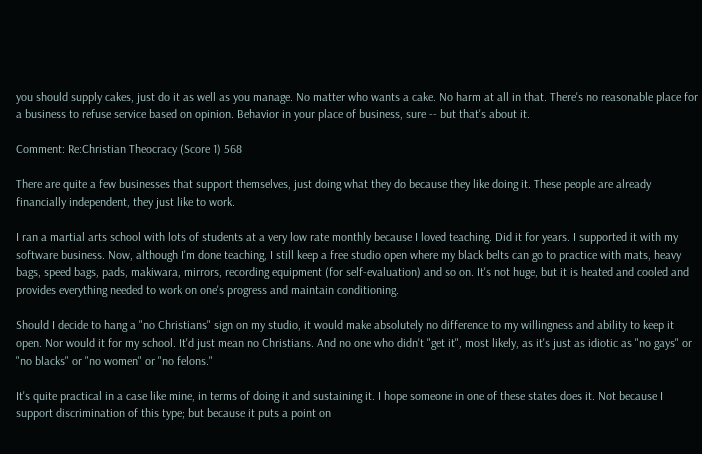you should supply cakes, just do it as well as you manage. No matter who wants a cake. No harm at all in that. There's no reasonable place for a business to refuse service based on opinion. Behavior in your place of business, sure -- but that's about it.

Comment: Re:Christian Theocracy (Score 1) 568

There are quite a few businesses that support themselves, just doing what they do because they like doing it. These people are already financially independent, they just like to work.

I ran a martial arts school with lots of students at a very low rate monthly because I loved teaching. Did it for years. I supported it with my software business. Now, although I'm done teaching, I still keep a free studio open where my black belts can go to practice with mats, heavy bags, speed bags, pads, makiwara, mirrors, recording equipment (for self-evaluation) and so on. It's not huge, but it is heated and cooled and provides everything needed to work on one's progress and maintain conditioning.

Should I decide to hang a "no Christians" sign on my studio, it would make absolutely no difference to my willingness and ability to keep it open. Nor would it for my school. It'd just mean no Christians. And no one who didn't "get it", most likely, as it's just as idiotic as "no gays" or "no blacks" or "no women" or "no felons."

It's quite practical in a case like mine, in terms of doing it and sustaining it. I hope someone in one of these states does it. Not because I support discrimination of this type; but because it puts a point on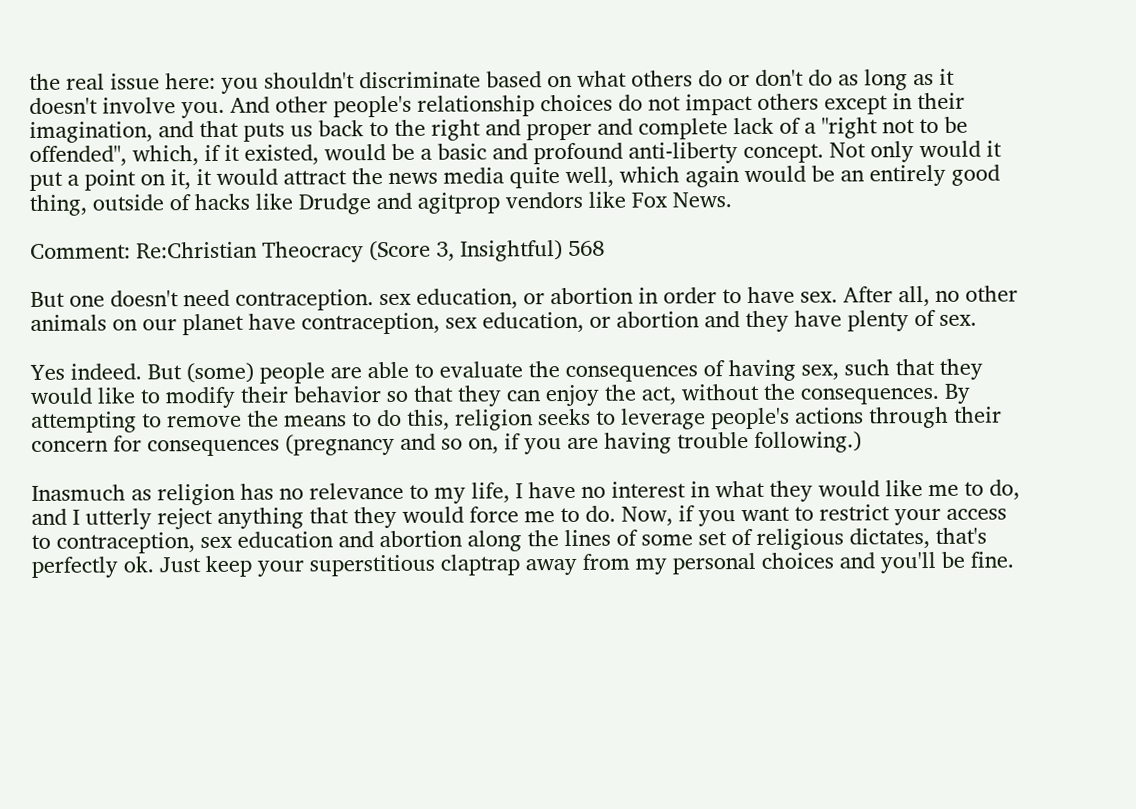the real issue here: you shouldn't discriminate based on what others do or don't do as long as it doesn't involve you. And other people's relationship choices do not impact others except in their imagination, and that puts us back to the right and proper and complete lack of a "right not to be offended", which, if it existed, would be a basic and profound anti-liberty concept. Not only would it put a point on it, it would attract the news media quite well, which again would be an entirely good thing, outside of hacks like Drudge and agitprop vendors like Fox News.

Comment: Re:Christian Theocracy (Score 3, Insightful) 568

But one doesn't need contraception. sex education, or abortion in order to have sex. After all, no other animals on our planet have contraception, sex education, or abortion and they have plenty of sex.

Yes indeed. But (some) people are able to evaluate the consequences of having sex, such that they would like to modify their behavior so that they can enjoy the act, without the consequences. By attempting to remove the means to do this, religion seeks to leverage people's actions through their concern for consequences (pregnancy and so on, if you are having trouble following.)

Inasmuch as religion has no relevance to my life, I have no interest in what they would like me to do, and I utterly reject anything that they would force me to do. Now, if you want to restrict your access to contraception, sex education and abortion along the lines of some set of religious dictates, that's perfectly ok. Just keep your superstitious claptrap away from my personal choices and you'll be fine.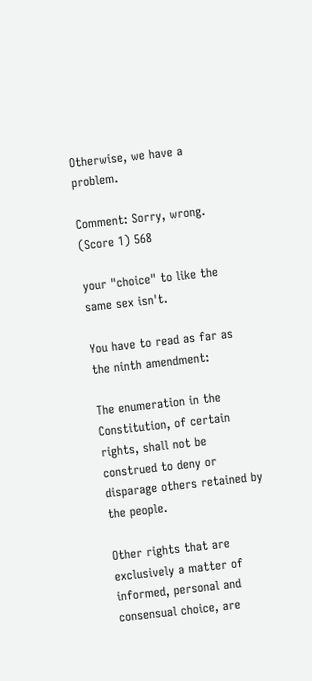Otherwise, we have a problem.

Comment: Sorry, wrong. (Score 1) 568

your "choice" to like the same sex isn't.

You have to read as far as the ninth amendment:

The enumeration in the Constitution, of certain rights, shall not be construed to deny or disparage others retained by the people.

Other rights that are exclusively a matter of informed, personal and consensual choice, are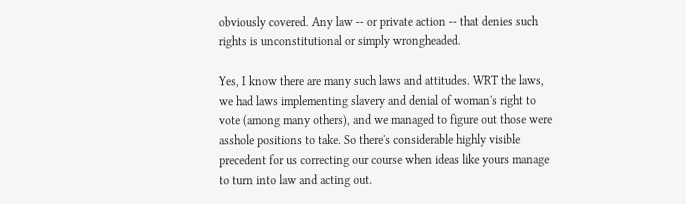obviously covered. Any law -- or private action -- that denies such rights is unconstitutional or simply wrongheaded.

Yes, I know there are many such laws and attitudes. WRT the laws, we had laws implementing slavery and denial of woman's right to vote (among many others), and we managed to figure out those were asshole positions to take. So there's considerable highly visible precedent for us correcting our course when ideas like yours manage to turn into law and acting out.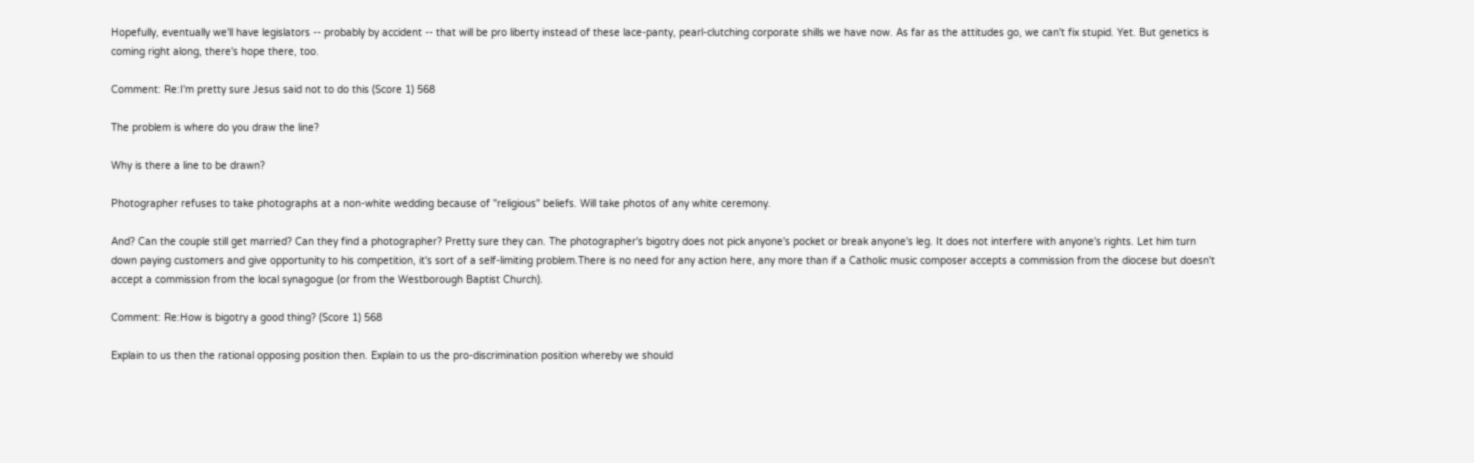Hopefully, eventually we'll have legislators -- probably by accident -- that will be pro liberty instead of these lace-panty, pearl-clutching corporate shills we have now. As far as the attitudes go, we can't fix stupid. Yet. But genetics is coming right along, there's hope there, too.

Comment: Re:I'm pretty sure Jesus said not to do this (Score 1) 568

The problem is where do you draw the line?

Why is there a line to be drawn?

Photographer refuses to take photographs at a non-white wedding because of "religious" beliefs. Will take photos of any white ceremony.

And? Can the couple still get married? Can they find a photographer? Pretty sure they can. The photographer's bigotry does not pick anyone's pocket or break anyone's leg. It does not interfere with anyone's rights. Let him turn down paying customers and give opportunity to his competition, it's sort of a self-limiting problem.There is no need for any action here, any more than if a Catholic music composer accepts a commission from the diocese but doesn't accept a commission from the local synagogue (or from the Westborough Baptist Church).

Comment: Re:How is bigotry a good thing? (Score 1) 568

Explain to us then the rational opposing position then. Explain to us the pro-discrimination position whereby we should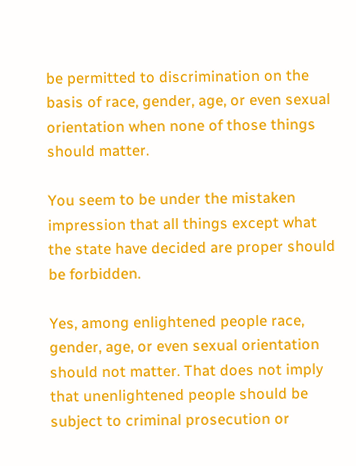be permitted to discrimination on the basis of race, gender, age, or even sexual orientation when none of those things should matter.

You seem to be under the mistaken impression that all things except what the state have decided are proper should be forbidden.

Yes, among enlightened people race, gender, age, or even sexual orientation should not matter. That does not imply that unenlightened people should be subject to criminal prosecution or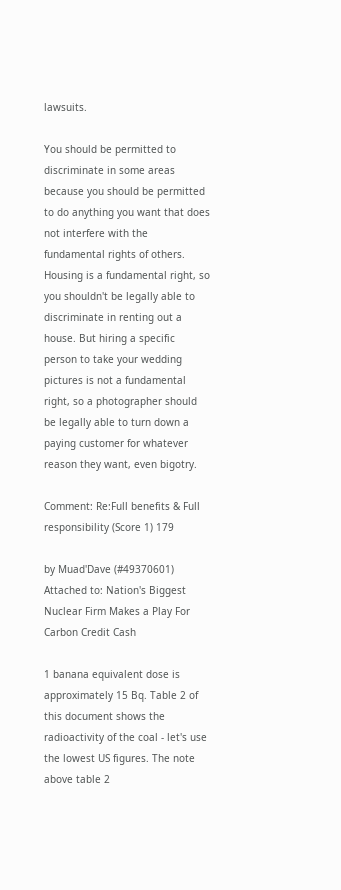lawsuits.

You should be permitted to discriminate in some areas because you should be permitted to do anything you want that does not interfere with the fundamental rights of others. Housing is a fundamental right, so you shouldn't be legally able to discriminate in renting out a house. But hiring a specific person to take your wedding pictures is not a fundamental right, so a photographer should be legally able to turn down a paying customer for whatever reason they want, even bigotry.

Comment: Re:Full benefits & Full responsibility (Score 1) 179

by Muad'Dave (#49370601) Attached to: Nation's Biggest Nuclear Firm Makes a Play For Carbon Credit Cash

1 banana equivalent dose is approximately 15 Bq. Table 2 of this document shows the radioactivity of the coal - let's use the lowest US figures. The note above table 2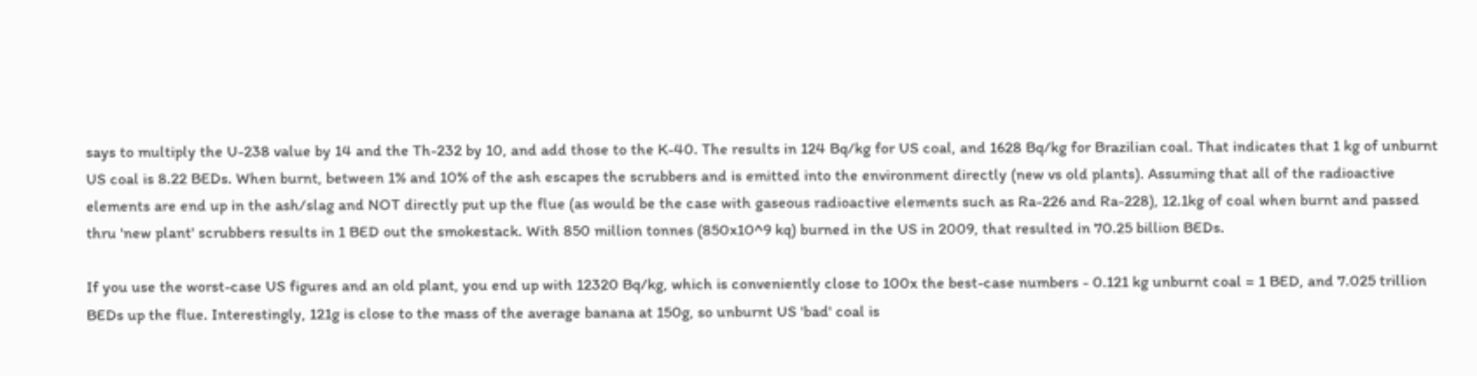says to multiply the U-238 value by 14 and the Th-232 by 10, and add those to the K-40. The results in 124 Bq/kg for US coal, and 1628 Bq/kg for Brazilian coal. That indicates that 1 kg of unburnt US coal is 8.22 BEDs. When burnt, between 1% and 10% of the ash escapes the scrubbers and is emitted into the environment directly (new vs old plants). Assuming that all of the radioactive elements are end up in the ash/slag and NOT directly put up the flue (as would be the case with gaseous radioactive elements such as Ra-226 and Ra-228), 12.1kg of coal when burnt and passed thru 'new plant' scrubbers results in 1 BED out the smokestack. With 850 million tonnes (850x10^9 kq) burned in the US in 2009, that resulted in 70.25 billion BEDs.

If you use the worst-case US figures and an old plant, you end up with 12320 Bq/kg, which is conveniently close to 100x the best-case numbers - 0.121 kg unburnt coal = 1 BED, and 7.025 trillion BEDs up the flue. Interestingly, 121g is close to the mass of the average banana at 150g, so unburnt US 'bad' coal is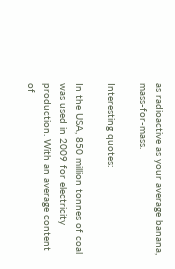as radioactive as your average banana, mass-for-mass.

Interesting quotes:

In the USA, 850 million tonnes of coal was used in 2009 for electricity production. With an average content of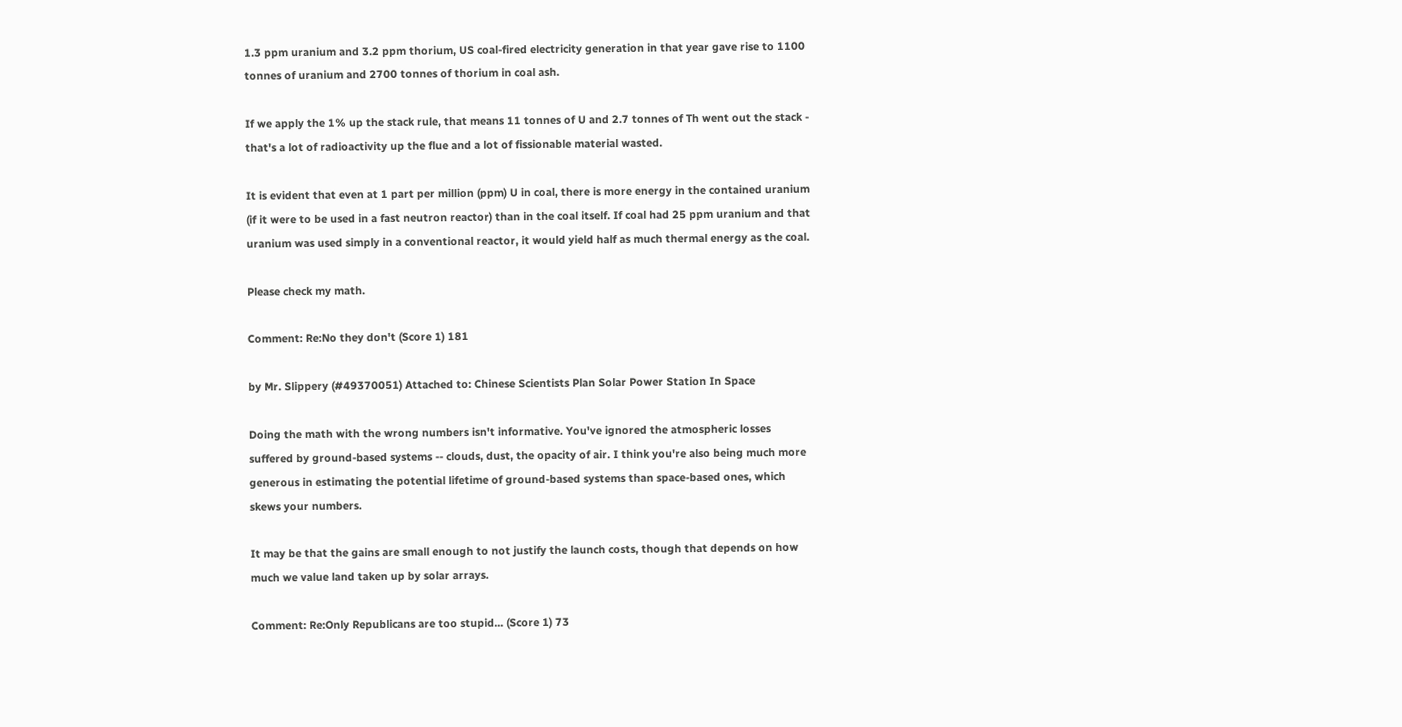1.3 ppm uranium and 3.2 ppm thorium, US coal-fired electricity generation in that year gave rise to 1100 tonnes of uranium and 2700 tonnes of thorium in coal ash.

If we apply the 1% up the stack rule, that means 11 tonnes of U and 2.7 tonnes of Th went out the stack - that's a lot of radioactivity up the flue and a lot of fissionable material wasted.

It is evident that even at 1 part per million (ppm) U in coal, there is more energy in the contained uranium (if it were to be used in a fast neutron reactor) than in the coal itself. If coal had 25 ppm uranium and that uranium was used simply in a conventional reactor, it would yield half as much thermal energy as the coal.

Please check my math.

Comment: Re:No they don't (Score 1) 181

by Mr. Slippery (#49370051) Attached to: Chinese Scientists Plan Solar Power Station In Space

Doing the math with the wrong numbers isn't informative. You've ignored the atmospheric losses suffered by ground-based systems -- clouds, dust, the opacity of air. I think you're also being much more generous in estimating the potential lifetime of ground-based systems than space-based ones, which skews your numbers.

It may be that the gains are small enough to not justify the launch costs, though that depends on how much we value land taken up by solar arrays.

Comment: Re:Only Republicans are too stupid... (Score 1) 73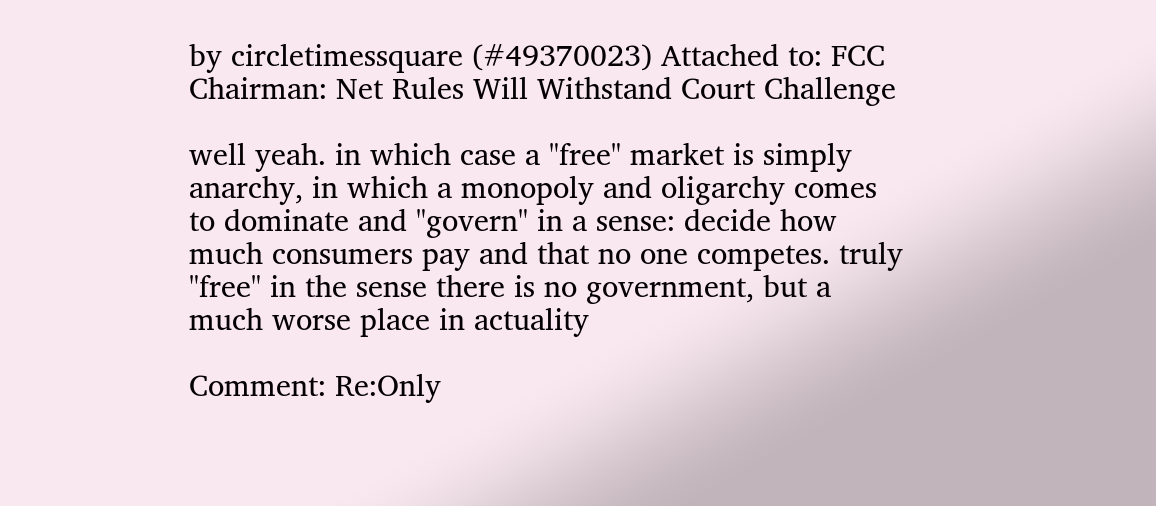by circletimessquare (#49370023) Attached to: FCC Chairman: Net Rules Will Withstand Court Challenge

well yeah. in which case a "free" market is simply anarchy, in which a monopoly and oligarchy comes to dominate and "govern" in a sense: decide how much consumers pay and that no one competes. truly "free" in the sense there is no government, but a much worse place in actuality

Comment: Re:Only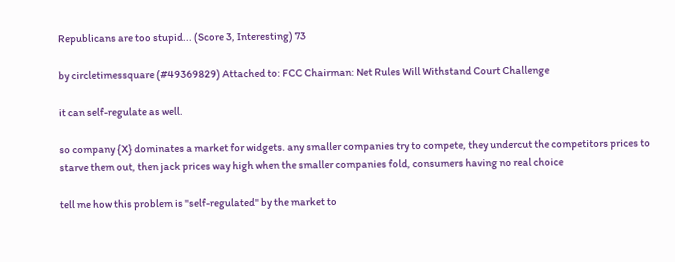Republicans are too stupid... (Score 3, Interesting) 73

by circletimessquare (#49369829) Attached to: FCC Chairman: Net Rules Will Withstand Court Challenge

it can self-regulate as well.

so company {X} dominates a market for widgets. any smaller companies try to compete, they undercut the competitors prices to starve them out, then jack prices way high when the smaller companies fold, consumers having no real choice

tell me how this problem is "self-regulated" by the market to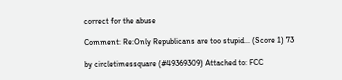correct for the abuse

Comment: Re:Only Republicans are too stupid... (Score 1) 73

by circletimessquare (#49369309) Attached to: FCC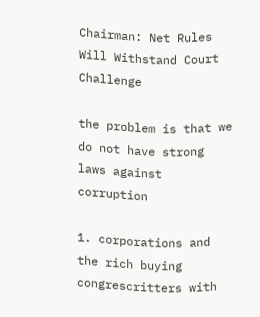Chairman: Net Rules Will Withstand Court Challenge

the problem is that we do not have strong laws against corruption

1. corporations and the rich buying congrescritters with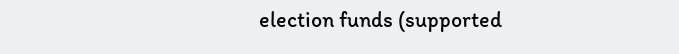election funds (supported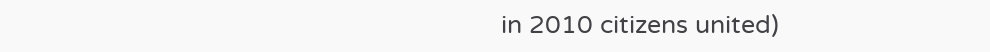in 2010 citizens united)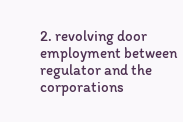2. revolving door employment between regulator and the corporations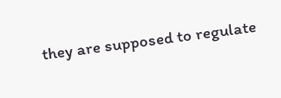they are supposed to regulate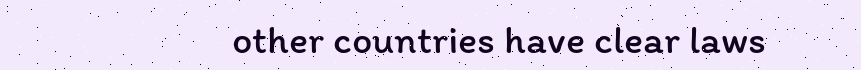other countries have clear laws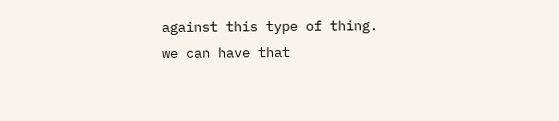against this type of thing. we can have that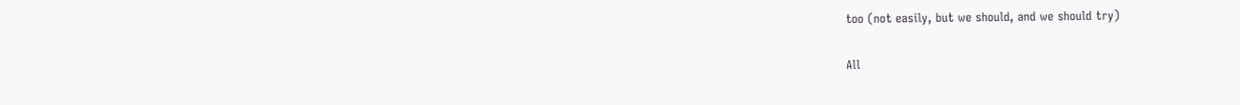too (not easily, but we should, and we should try)

All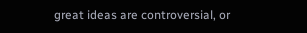great ideas are controversial, or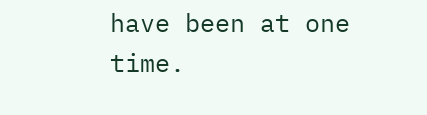have been at one time.